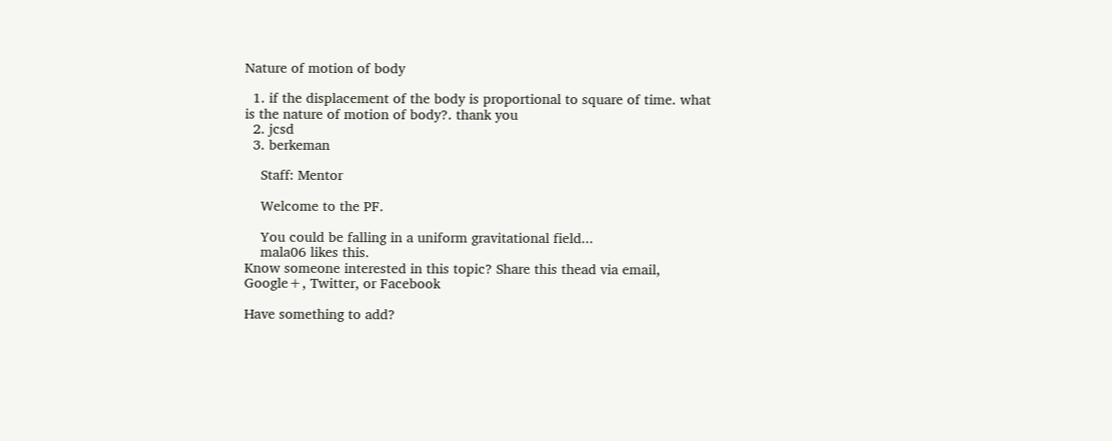Nature of motion of body

  1. if the displacement of the body is proportional to square of time. what is the nature of motion of body?. thank you
  2. jcsd
  3. berkeman

    Staff: Mentor

    Welcome to the PF.

    You could be falling in a uniform gravitational field...
    mala06 likes this.
Know someone interested in this topic? Share this thead via email, Google+, Twitter, or Facebook

Have something to add?